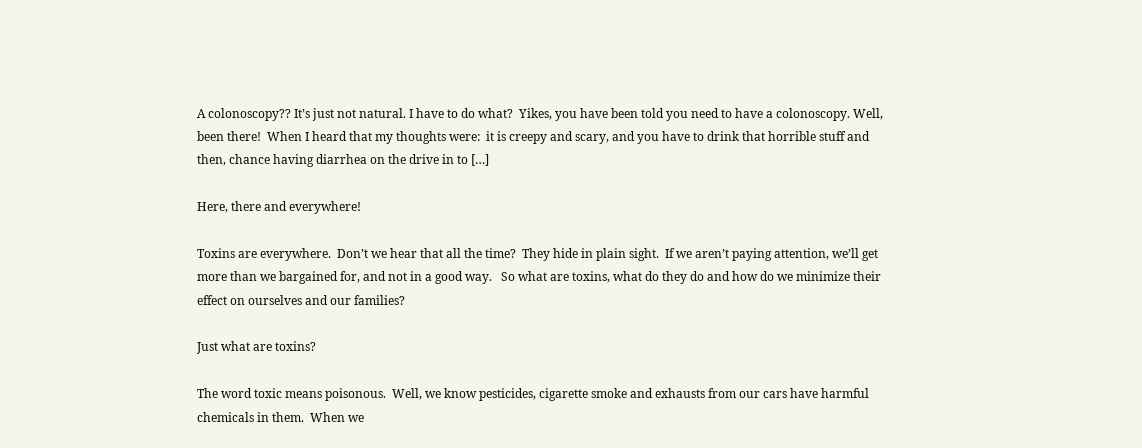A colonoscopy?? It’s just not natural. I have to do what?  Yikes, you have been told you need to have a colonoscopy. Well, been there!  When I heard that my thoughts were:  it is creepy and scary, and you have to drink that horrible stuff and then, chance having diarrhea on the drive in to […]

Here, there and everywhere!

Toxins are everywhere.  Don’t we hear that all the time?  They hide in plain sight.  If we aren’t paying attention, we’ll get more than we bargained for, and not in a good way.   So what are toxins, what do they do and how do we minimize their effect on ourselves and our families?

Just what are toxins?

The word toxic means poisonous.  Well, we know pesticides, cigarette smoke and exhausts from our cars have harmful chemicals in them.  When we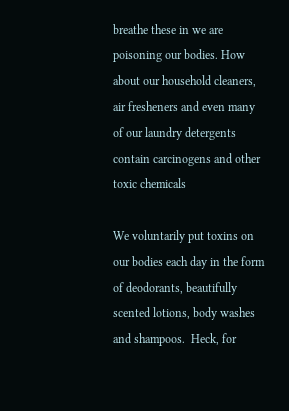breathe these in we are poisoning our bodies. How about our household cleaners, air fresheners and even many of our laundry detergents contain carcinogens and other toxic chemicals

We voluntarily put toxins on our bodies each day in the form of deodorants, beautifully scented lotions, body washes and shampoos.  Heck, for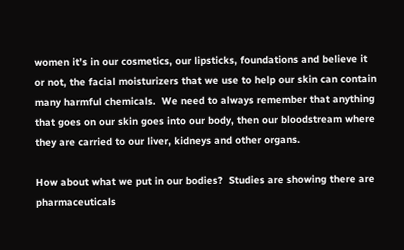women it’s in our cosmetics, our lipsticks, foundations and believe it or not, the facial moisturizers that we use to help our skin can contain many harmful chemicals.  We need to always remember that anything that goes on our skin goes into our body, then our bloodstream where they are carried to our liver, kidneys and other organs.

How about what we put in our bodies?  Studies are showing there are pharmaceuticals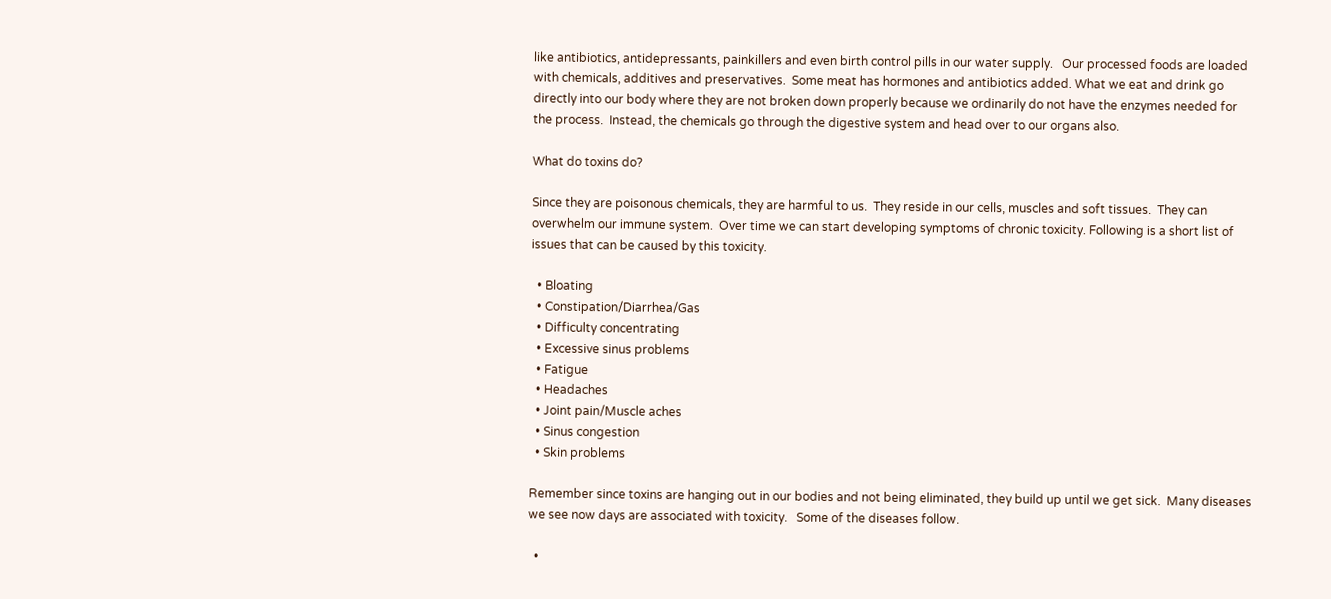like antibiotics, antidepressants, painkillers and even birth control pills in our water supply.   Our processed foods are loaded with chemicals, additives and preservatives.  Some meat has hormones and antibiotics added. What we eat and drink go directly into our body where they are not broken down properly because we ordinarily do not have the enzymes needed for the process.  Instead, the chemicals go through the digestive system and head over to our organs also.

What do toxins do?

Since they are poisonous chemicals, they are harmful to us.  They reside in our cells, muscles and soft tissues.  They can overwhelm our immune system.  Over time we can start developing symptoms of chronic toxicity. Following is a short list of issues that can be caused by this toxicity.

  • Bloating
  • Constipation/Diarrhea/Gas
  • Difficulty concentrating
  • Excessive sinus problems
  • Fatigue
  • Headaches
  • Joint pain/Muscle aches
  • Sinus congestion
  • Skin problems

Remember since toxins are hanging out in our bodies and not being eliminated, they build up until we get sick.  Many diseases we see now days are associated with toxicity.   Some of the diseases follow.

  •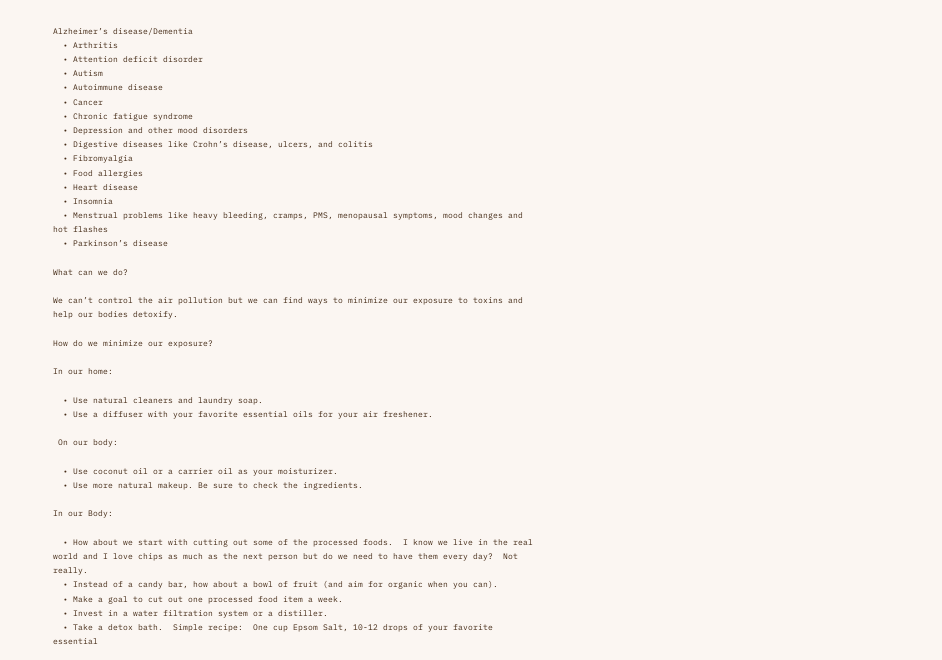Alzheimer’s disease/Dementia
  • Arthritis
  • Attention deficit disorder
  • Autism
  • Autoimmune disease
  • Cancer
  • Chronic fatigue syndrome
  • Depression and other mood disorders
  • Digestive diseases like Crohn’s disease, ulcers, and colitis
  • Fibromyalgia
  • Food allergies
  • Heart disease
  • Insomnia
  • Menstrual problems like heavy bleeding, cramps, PMS, menopausal symptoms, mood changes and hot flashes
  • Parkinson’s disease

What can we do?

We can’t control the air pollution but we can find ways to minimize our exposure to toxins and help our bodies detoxify.

How do we minimize our exposure?

In our home:

  • Use natural cleaners and laundry soap.
  • Use a diffuser with your favorite essential oils for your air freshener.

 On our body:

  • Use coconut oil or a carrier oil as your moisturizer.
  • Use more natural makeup. Be sure to check the ingredients.

In our Body:

  • How about we start with cutting out some of the processed foods.  I know we live in the real world and I love chips as much as the next person but do we need to have them every day?  Not really.
  • Instead of a candy bar, how about a bowl of fruit (and aim for organic when you can).
  • Make a goal to cut out one processed food item a week.
  • Invest in a water filtration system or a distiller.
  • Take a detox bath.  Simple recipe:  One cup Epsom Salt, 10-12 drops of your favorite essential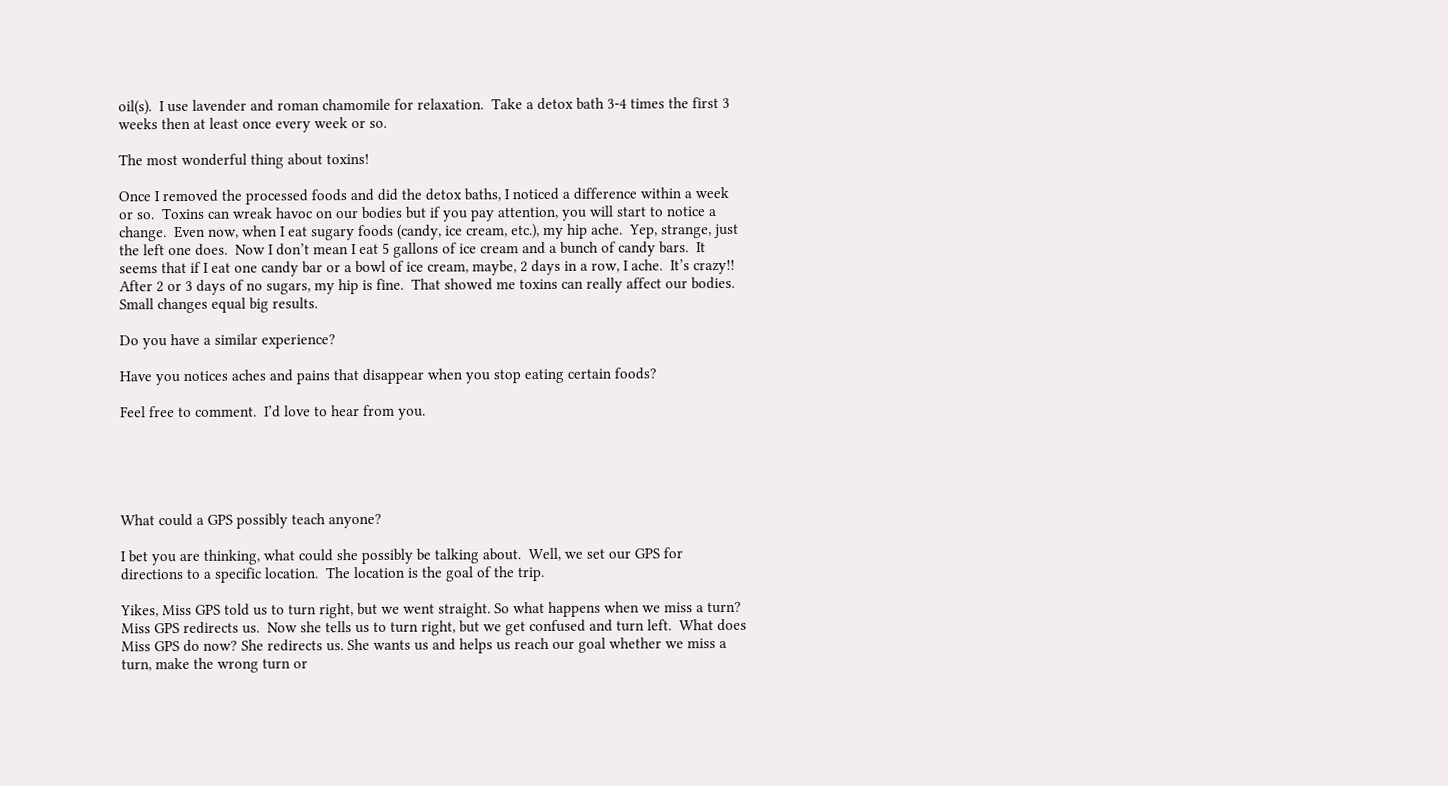oil(s).  I use lavender and roman chamomile for relaxation.  Take a detox bath 3-4 times the first 3 weeks then at least once every week or so.

The most wonderful thing about toxins!

Once I removed the processed foods and did the detox baths, I noticed a difference within a week or so.  Toxins can wreak havoc on our bodies but if you pay attention, you will start to notice a change.  Even now, when I eat sugary foods (candy, ice cream, etc.), my hip ache.  Yep, strange, just the left one does.  Now I don’t mean I eat 5 gallons of ice cream and a bunch of candy bars.  It seems that if I eat one candy bar or a bowl of ice cream, maybe, 2 days in a row, I ache.  It’s crazy!!  After 2 or 3 days of no sugars, my hip is fine.  That showed me toxins can really affect our bodies.  Small changes equal big results.

Do you have a similar experience?

Have you notices aches and pains that disappear when you stop eating certain foods?

Feel free to comment.  I’d love to hear from you.





What could a GPS possibly teach anyone?

I bet you are thinking, what could she possibly be talking about.  Well, we set our GPS for directions to a specific location.  The location is the goal of the trip.

Yikes, Miss GPS told us to turn right, but we went straight. So what happens when we miss a turn?  Miss GPS redirects us.  Now she tells us to turn right, but we get confused and turn left.  What does Miss GPS do now? She redirects us. She wants us and helps us reach our goal whether we miss a turn, make the wrong turn or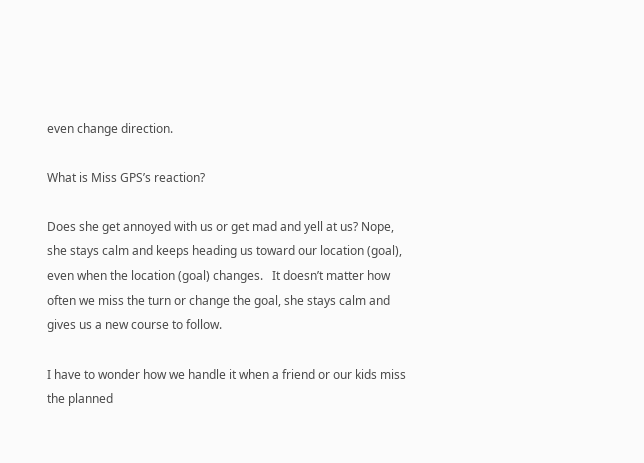even change direction.

What is Miss GPS’s reaction?

Does she get annoyed with us or get mad and yell at us? Nope, she stays calm and keeps heading us toward our location (goal), even when the location (goal) changes.   It doesn’t matter how often we miss the turn or change the goal, she stays calm and gives us a new course to follow.

I have to wonder how we handle it when a friend or our kids miss the planned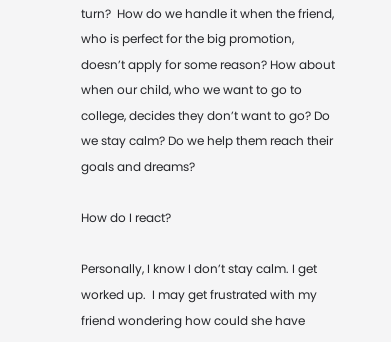turn?  How do we handle it when the friend, who is perfect for the big promotion, doesn’t apply for some reason? How about when our child, who we want to go to college, decides they don’t want to go? Do we stay calm? Do we help them reach their goals and dreams?

How do I react?

Personally, I know I don’t stay calm. I get worked up.  I may get frustrated with my friend wondering how could she have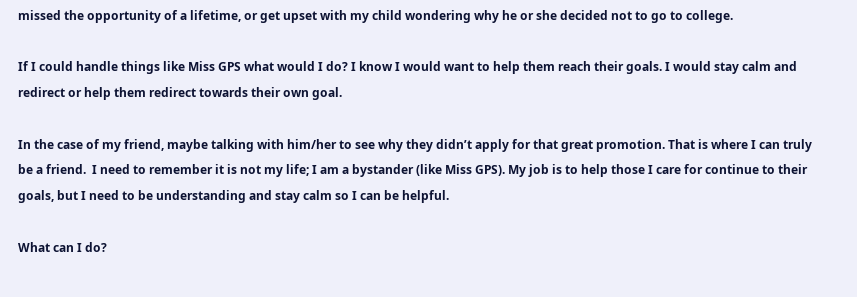missed the opportunity of a lifetime, or get upset with my child wondering why he or she decided not to go to college.

If I could handle things like Miss GPS what would I do? I know I would want to help them reach their goals. I would stay calm and redirect or help them redirect towards their own goal.

In the case of my friend, maybe talking with him/her to see why they didn’t apply for that great promotion. That is where I can truly be a friend.  I need to remember it is not my life; I am a bystander (like Miss GPS). My job is to help those I care for continue to their goals, but I need to be understanding and stay calm so I can be helpful.

What can I do?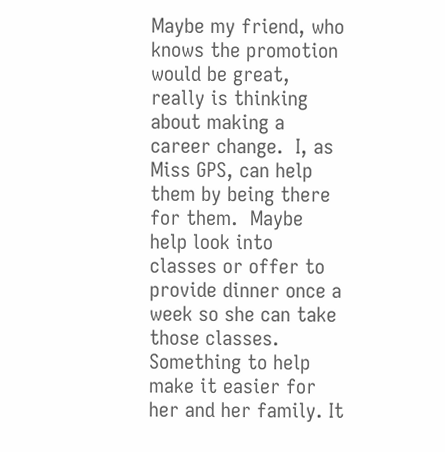Maybe my friend, who knows the promotion would be great, really is thinking about making a career change.  I, as Miss GPS, can help them by being there for them.  Maybe help look into classes or offer to provide dinner once a week so she can take those classes. Something to help make it easier for her and her family. It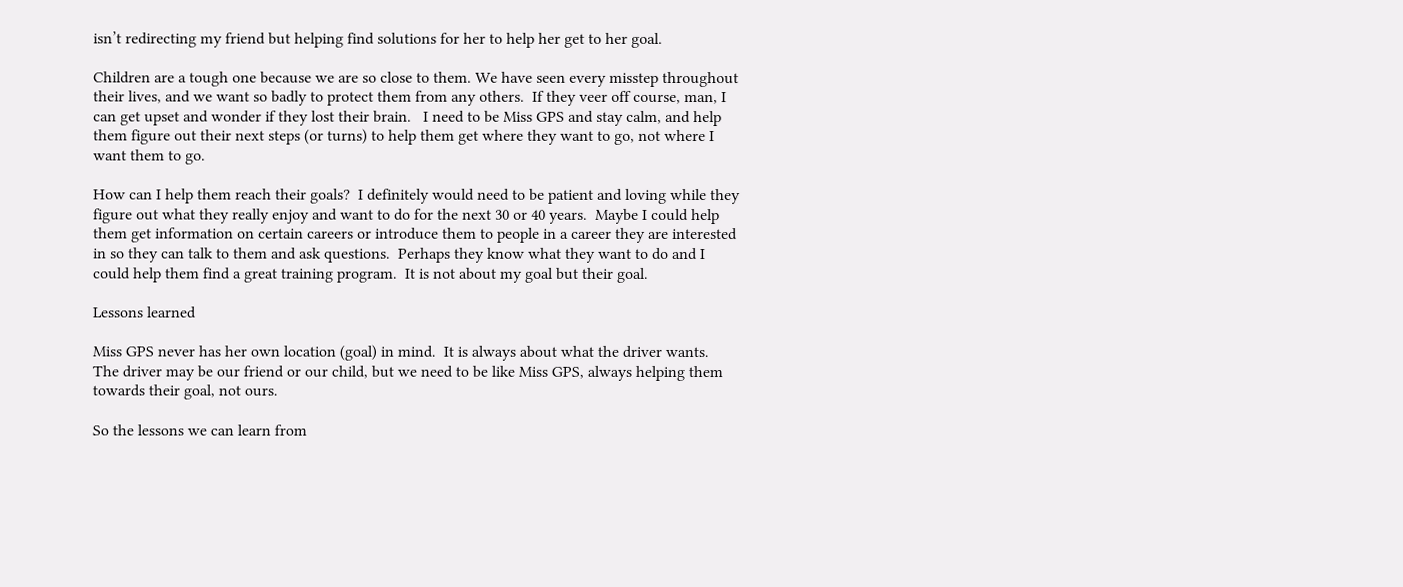isn’t redirecting my friend but helping find solutions for her to help her get to her goal.

Children are a tough one because we are so close to them. We have seen every misstep throughout their lives, and we want so badly to protect them from any others.  If they veer off course, man, I can get upset and wonder if they lost their brain.   I need to be Miss GPS and stay calm, and help them figure out their next steps (or turns) to help them get where they want to go, not where I want them to go.

How can I help them reach their goals?  I definitely would need to be patient and loving while they figure out what they really enjoy and want to do for the next 30 or 40 years.  Maybe I could help them get information on certain careers or introduce them to people in a career they are interested in so they can talk to them and ask questions.  Perhaps they know what they want to do and I could help them find a great training program.  It is not about my goal but their goal.

Lessons learned

Miss GPS never has her own location (goal) in mind.  It is always about what the driver wants.  The driver may be our friend or our child, but we need to be like Miss GPS, always helping them towards their goal, not ours.

So the lessons we can learn from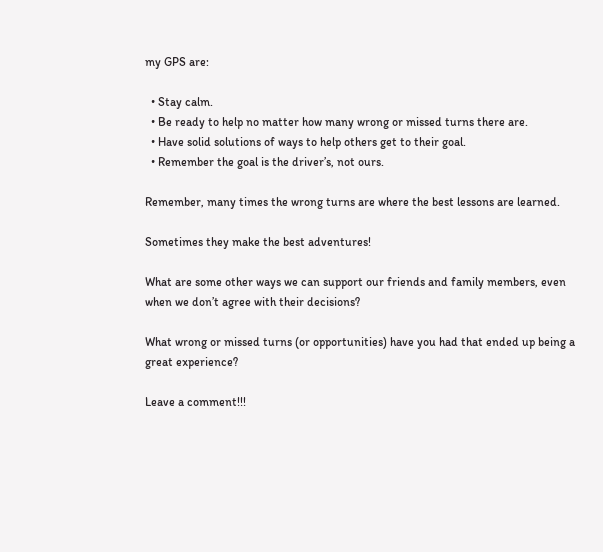my GPS are:

  • Stay calm.
  • Be ready to help no matter how many wrong or missed turns there are.
  • Have solid solutions of ways to help others get to their goal.
  • Remember the goal is the driver’s, not ours.

Remember, many times the wrong turns are where the best lessons are learned.

Sometimes they make the best adventures!

What are some other ways we can support our friends and family members, even when we don’t agree with their decisions?

What wrong or missed turns (or opportunities) have you had that ended up being a great experience?

Leave a comment!!!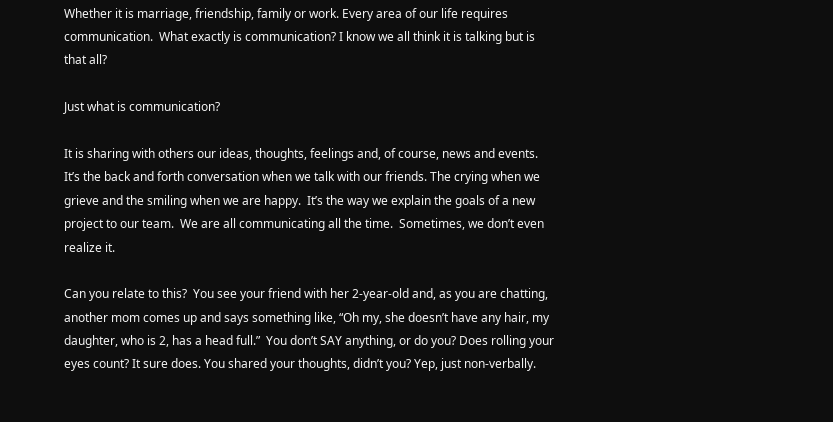Whether it is marriage, friendship, family or work. Every area of our life requires communication.  What exactly is communication? I know we all think it is talking but is that all?

Just what is communication?

It is sharing with others our ideas, thoughts, feelings and, of course, news and events.  It’s the back and forth conversation when we talk with our friends. The crying when we grieve and the smiling when we are happy.  It’s the way we explain the goals of a new project to our team.  We are all communicating all the time.  Sometimes, we don’t even realize it.

Can you relate to this?  You see your friend with her 2-year-old and, as you are chatting, another mom comes up and says something like, “Oh my, she doesn’t have any hair, my daughter, who is 2, has a head full.”  You don’t SAY anything, or do you? Does rolling your eyes count? It sure does. You shared your thoughts, didn’t you? Yep, just non-verbally.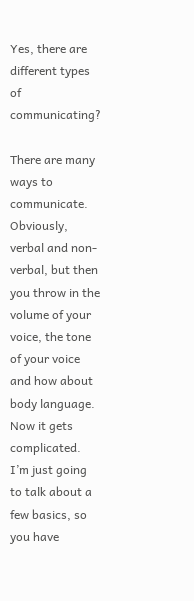Yes, there are different types of communicating?

There are many ways to communicate.  Obviously, verbal and non-verbal, but then you throw in the volume of your voice, the tone of your voice and how about body language.  Now it gets complicated.  I’m just going to talk about a few basics, so you have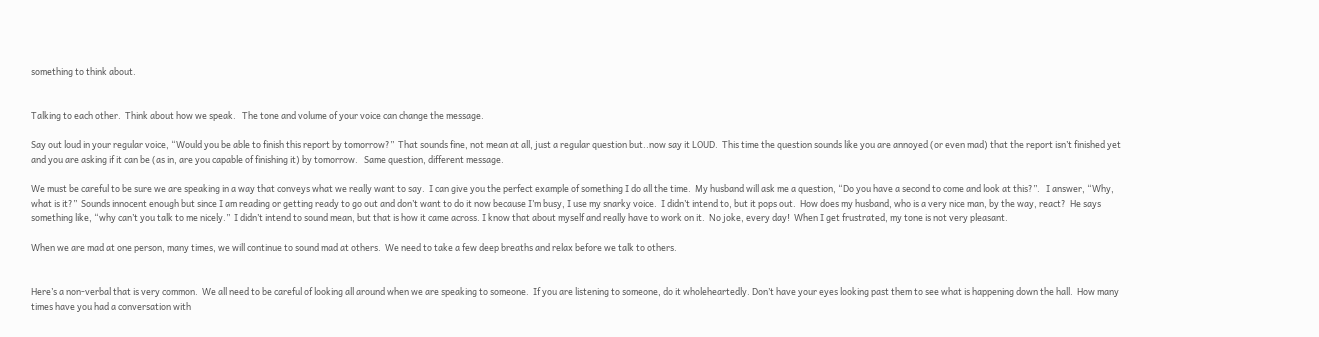something to think about.


Talking to each other.  Think about how we speak.   The tone and volume of your voice can change the message.

Say out loud in your regular voice, “Would you be able to finish this report by tomorrow?”  That sounds fine, not mean at all, just a regular question but..now say it LOUD.  This time the question sounds like you are annoyed (or even mad) that the report isn’t finished yet and you are asking if it can be (as in, are you capable of finishing it) by tomorrow.   Same question, different message.

We must be careful to be sure we are speaking in a way that conveys what we really want to say.  I can give you the perfect example of something I do all the time.  My husband will ask me a question, “Do you have a second to come and look at this?”.   I answer, “Why, what is it?”  Sounds innocent enough but since I am reading or getting ready to go out and don’t want to do it now because I’m busy, I use my snarky voice.  I didn’t intend to, but it pops out.  How does my husband, who is a very nice man, by the way, react?  He says something like, “why can’t you talk to me nicely.”  I didn’t intend to sound mean, but that is how it came across. I know that about myself and really have to work on it.  No joke, every day!  When I get frustrated, my tone is not very pleasant.

When we are mad at one person, many times, we will continue to sound mad at others.  We need to take a few deep breaths and relax before we talk to others.


Here’s a non-verbal that is very common.  We all need to be careful of looking all around when we are speaking to someone.  If you are listening to someone, do it wholeheartedly. Don’t have your eyes looking past them to see what is happening down the hall.  How many times have you had a conversation with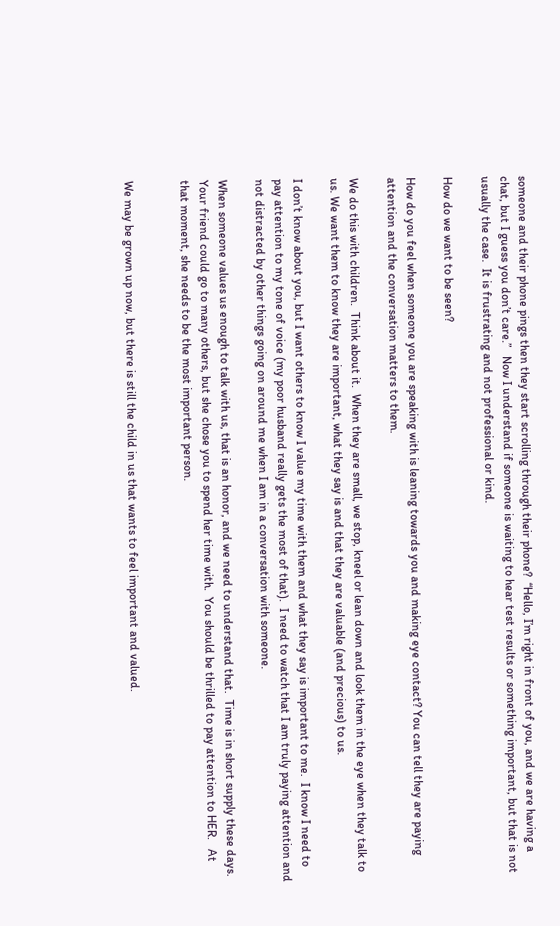someone and their phone pings then they start scrolling through their phone?  “Hello, I’m right in front of you, and we are having a chat, but I guess you don’t care.”   Now I understand if someone is waiting to hear test results or something important, but that is not usually the case.  It is frustrating and not professional or kind.

How do we want to be seen?

How do you feel when someone you are speaking with is leaning towards you and making eye contact? You can tell they are paying attention and the conversation matters to them.

We do this with children.  Think about it.  When they are small, we stop, kneel or lean down and look them in the eye when they talk to us. We want them to know they are important, what they say is and that they are valuable (and precious) to us.

I don’t know about you, but I want others to know I value my time with them and what they say is important to me.  I know I need to pay attention to my tone of voice (my poor husband really gets the most of that).  I need to watch that I am truly paying attention and not distracted by other things going on around me when I am in a conversation with someone.

When someone values us enough to talk with us, that is an honor, and we need to understand that.  Time is in short supply these days.  Your friend could go to many others, but she chose you to spend her time with.  You should be thrilled to pay attention to HER.   At that moment, she needs to be the most important person.


We may be grown up now, but there is still the child in us that wants to feel important and valued.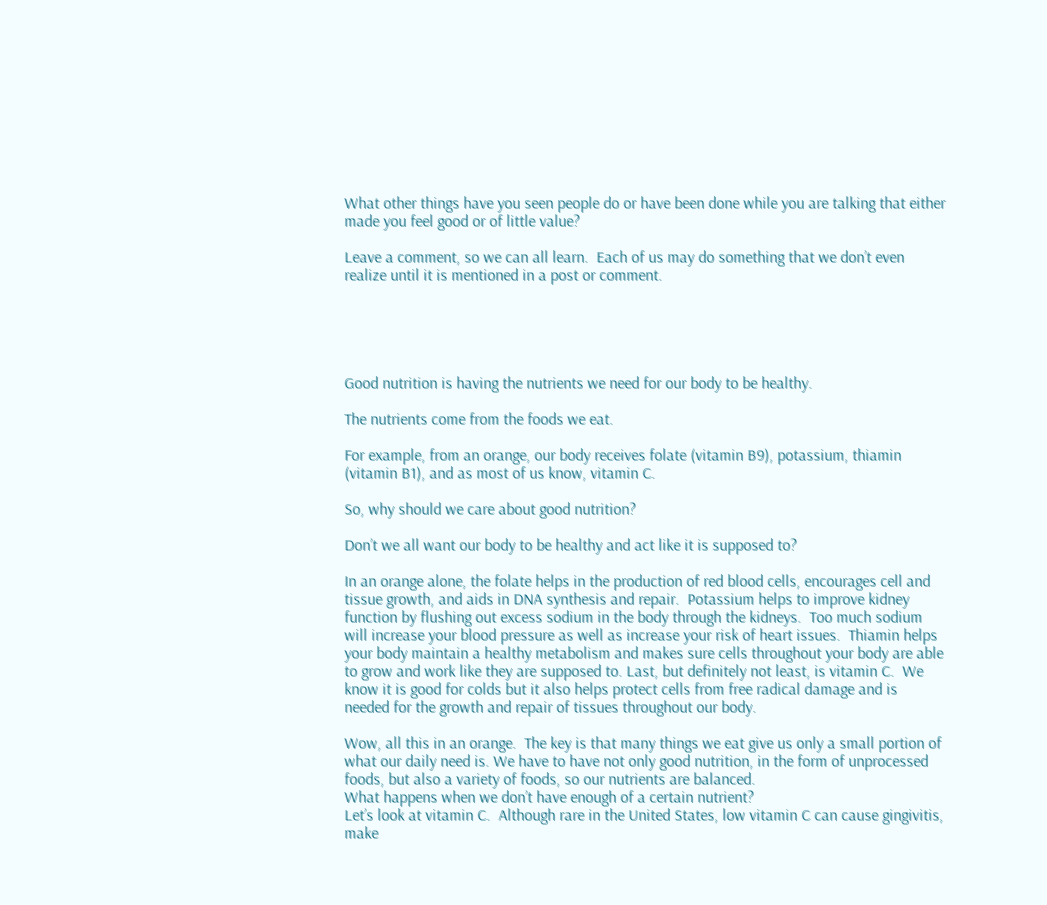What other things have you seen people do or have been done while you are talking that either made you feel good or of little value?

Leave a comment, so we can all learn.  Each of us may do something that we don’t even realize until it is mentioned in a post or comment.





Good nutrition is having the nutrients we need for our body to be healthy.

The nutrients come from the foods we eat.

For example, from an orange, our body receives folate (vitamin B9), potassium, thiamin (vitamin B1), and as most of us know, vitamin C.

So, why should we care about good nutrition?

Don’t we all want our body to be healthy and act like it is supposed to?

In an orange alone, the folate helps in the production of red blood cells, encourages cell and tissue growth, and aids in DNA synthesis and repair.  Potassium helps to improve kidney function by flushing out excess sodium in the body through the kidneys.  Too much sodium will increase your blood pressure as well as increase your risk of heart issues.  Thiamin helps your body maintain a healthy metabolism and makes sure cells throughout your body are able to grow and work like they are supposed to. Last, but definitely not least, is vitamin C.  We know it is good for colds but it also helps protect cells from free radical damage and is needed for the growth and repair of tissues throughout our body.

Wow, all this in an orange.  The key is that many things we eat give us only a small portion of what our daily need is. We have to have not only good nutrition, in the form of unprocessed foods, but also a variety of foods, so our nutrients are balanced.
What happens when we don’t have enough of a certain nutrient?
Let’s look at vitamin C.  Although rare in the United States, low vitamin C can cause gingivitis, make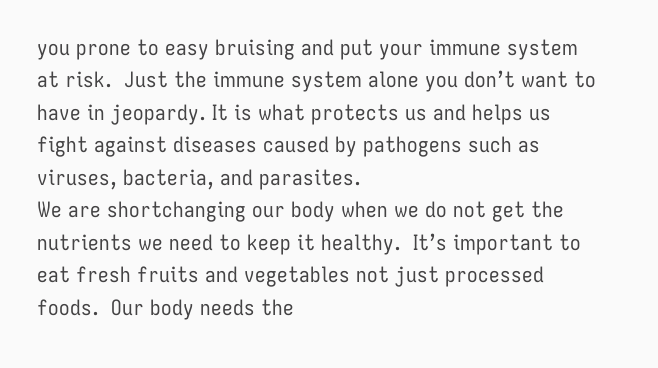you prone to easy bruising and put your immune system at risk.  Just the immune system alone you don’t want to have in jeopardy. It is what protects us and helps us fight against diseases caused by pathogens such as viruses, bacteria, and parasites.
We are shortchanging our body when we do not get the nutrients we need to keep it healthy.  It’s important to eat fresh fruits and vegetables not just processed foods.  Our body needs the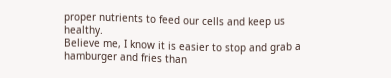proper nutrients to feed our cells and keep us healthy.
Believe me, I know it is easier to stop and grab a hamburger and fries than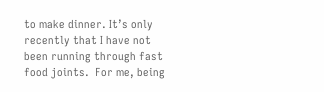to make dinner. It’s only recently that I have not been running through fast food joints.  For me, being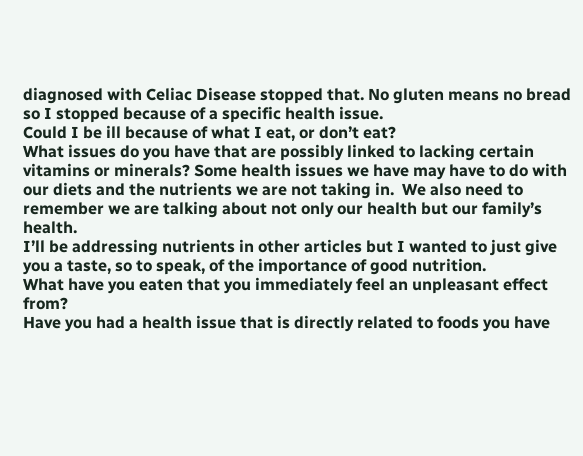diagnosed with Celiac Disease stopped that. No gluten means no bread so I stopped because of a specific health issue.
Could I be ill because of what I eat, or don’t eat?
What issues do you have that are possibly linked to lacking certain vitamins or minerals? Some health issues we have may have to do with our diets and the nutrients we are not taking in.  We also need to remember we are talking about not only our health but our family’s health.
I’ll be addressing nutrients in other articles but I wanted to just give you a taste, so to speak, of the importance of good nutrition.
What have you eaten that you immediately feel an unpleasant effect from?
Have you had a health issue that is directly related to foods you have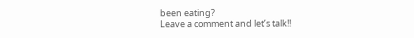been eating?
Leave a comment and let’s talk!!